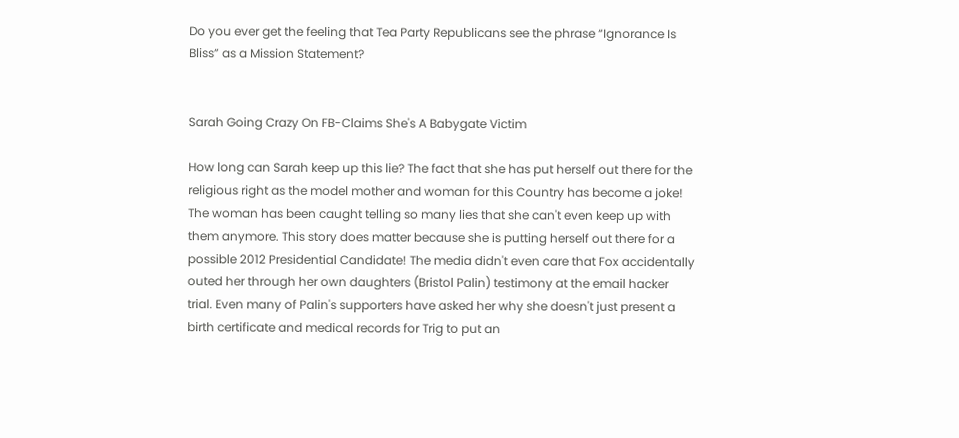Do you ever get the feeling that Tea Party Republicans see the phrase “Ignorance Is Bliss” as a Mission Statement?


Sarah Going Crazy On FB-Claims She's A Babygate Victim

How long can Sarah keep up this lie? The fact that she has put herself out there for the religious right as the model mother and woman for this Country has become a joke! The woman has been caught telling so many lies that she can't even keep up with them anymore. This story does matter because she is putting herself out there for a possible 2012 Presidential Candidate! The media didn't even care that Fox accidentally outed her through her own daughters (Bristol Palin) testimony at the email hacker trial. Even many of Palin's supporters have asked her why she doesn't just present a birth certificate and medical records for Trig to put an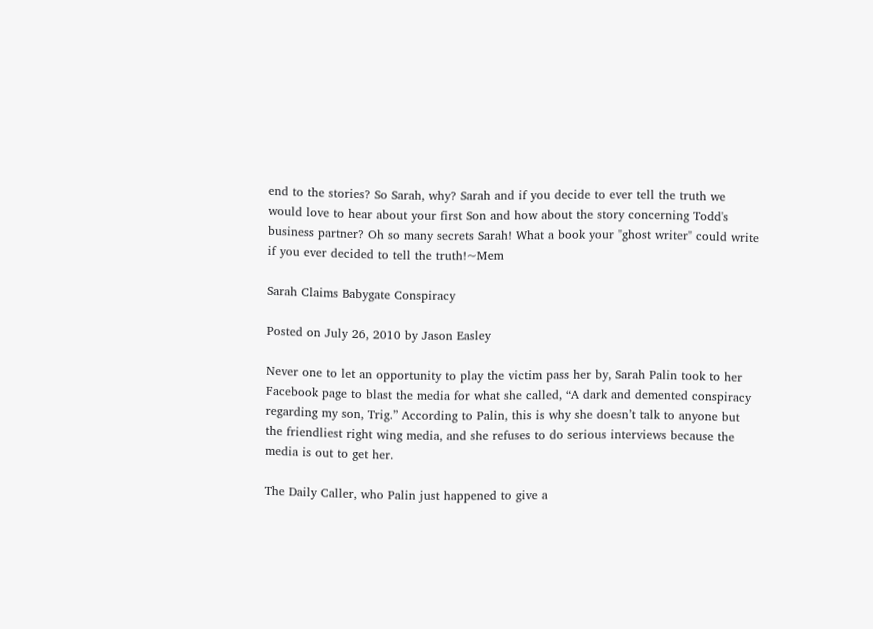end to the stories? So Sarah, why? Sarah and if you decide to ever tell the truth we would love to hear about your first Son and how about the story concerning Todd's business partner? Oh so many secrets Sarah! What a book your "ghost writer" could write if you ever decided to tell the truth!~Mem

Sarah Claims Babygate Conspiracy

Posted on July 26, 2010 by Jason Easley

Never one to let an opportunity to play the victim pass her by, Sarah Palin took to her Facebook page to blast the media for what she called, “A dark and demented conspiracy regarding my son, Trig.” According to Palin, this is why she doesn’t talk to anyone but the friendliest right wing media, and she refuses to do serious interviews because the media is out to get her.

The Daily Caller, who Palin just happened to give a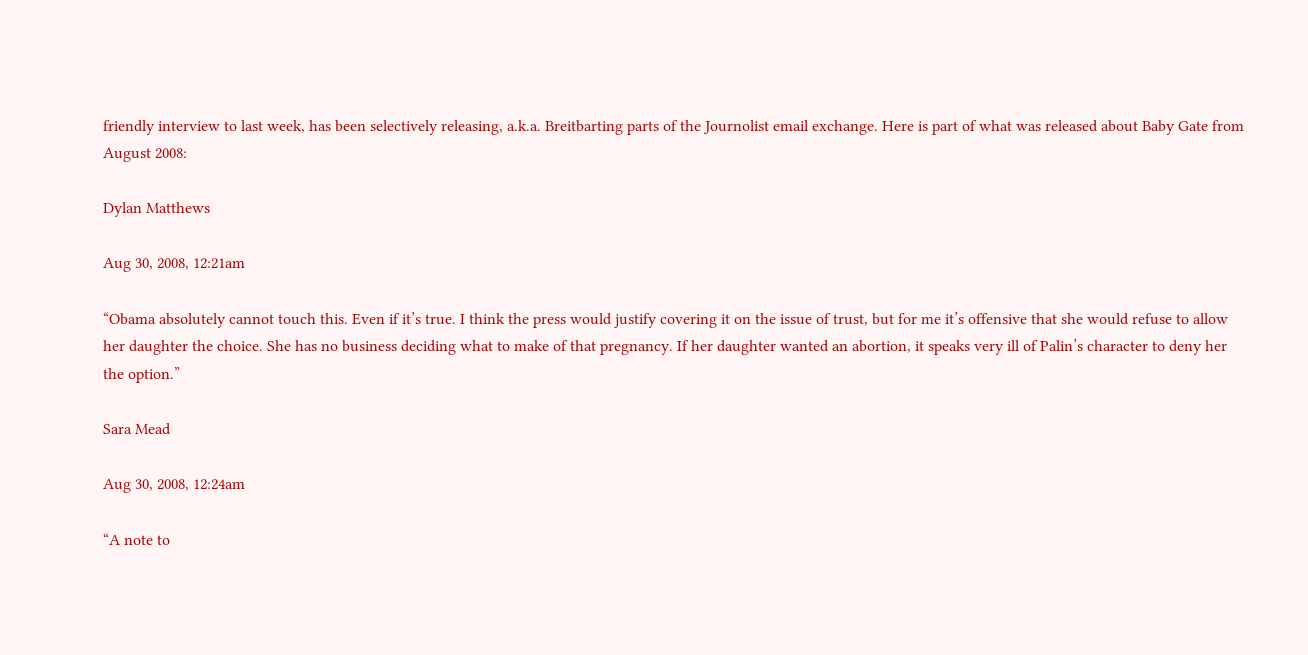friendly interview to last week, has been selectively releasing, a.k.a. Breitbarting parts of the Journolist email exchange. Here is part of what was released about Baby Gate from August 2008:

Dylan Matthews

Aug 30, 2008, 12:21am

“Obama absolutely cannot touch this. Even if it’s true. I think the press would justify covering it on the issue of trust, but for me it’s offensive that she would refuse to allow her daughter the choice. She has no business deciding what to make of that pregnancy. If her daughter wanted an abortion, it speaks very ill of Palin’s character to deny her the option.”

Sara Mead

Aug 30, 2008, 12:24am

“A note to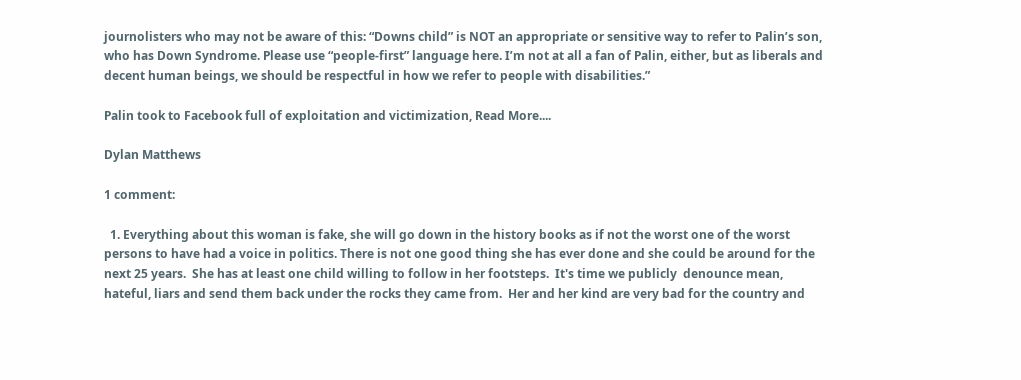journolisters who may not be aware of this: “Downs child” is NOT an appropriate or sensitive way to refer to Palin’s son, who has Down Syndrome. Please use “people-first” language here. I’m not at all a fan of Palin, either, but as liberals and decent human beings, we should be respectful in how we refer to people with disabilities.”

Palin took to Facebook full of exploitation and victimization, Read More....

Dylan Matthews

1 comment:

  1. Everything about this woman is fake, she will go down in the history books as if not the worst one of the worst persons to have had a voice in politics. There is not one good thing she has ever done and she could be around for the next 25 years.  She has at least one child willing to follow in her footsteps.  It's time we publicly  denounce mean, hateful, liars and send them back under the rocks they came from.  Her and her kind are very bad for the country and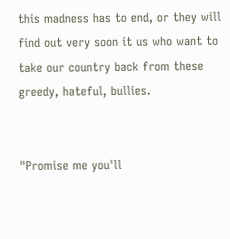this madness has to end, or they will find out very soon it us who want to take our country back from these  greedy, hateful, bullies.


"Promise me you'll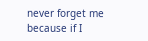never forget me because if I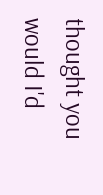thought you would I'd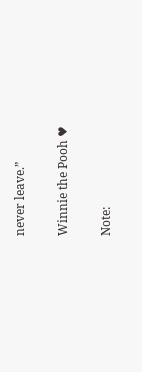never leave.”

Winnie the Pooh ♥

Note: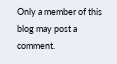Only a member of this blog may post a comment.